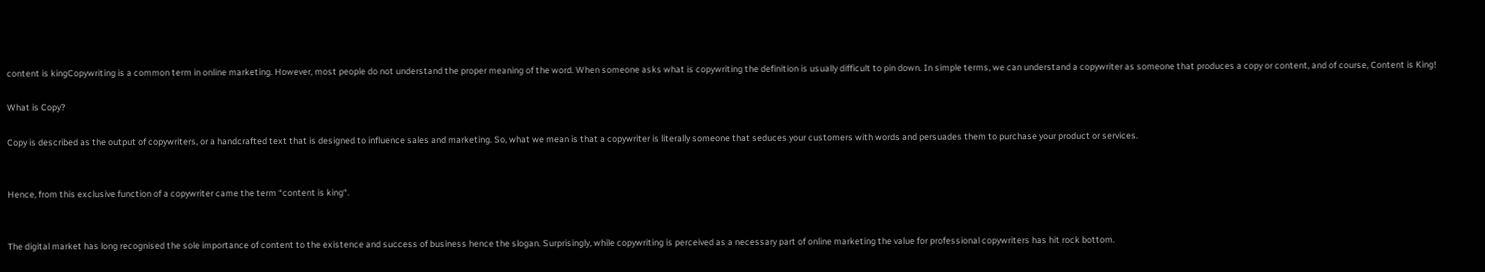content is kingCopywriting is a common term in online marketing. However, most people do not understand the proper meaning of the word. When someone asks what is copywriting the definition is usually difficult to pin down. In simple terms, we can understand a copywriter as someone that produces a copy or content, and of course, Content is King!

What is Copy?

Copy is described as the output of copywriters, or a handcrafted text that is designed to influence sales and marketing. So, what we mean is that a copywriter is literally someone that seduces your customers with words and persuades them to purchase your product or services.


Hence, from this exclusive function of a copywriter came the term “content is king“.


The digital market has long recognised the sole importance of content to the existence and success of business hence the slogan. Surprisingly, while copywriting is perceived as a necessary part of online marketing the value for professional copywriters has hit rock bottom.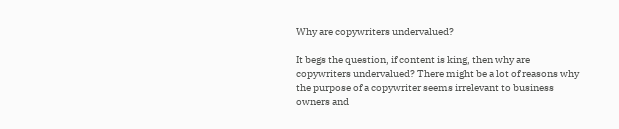Why are copywriters undervalued?

It begs the question, if content is king, then why are copywriters undervalued? There might be a lot of reasons why the purpose of a copywriter seems irrelevant to business owners and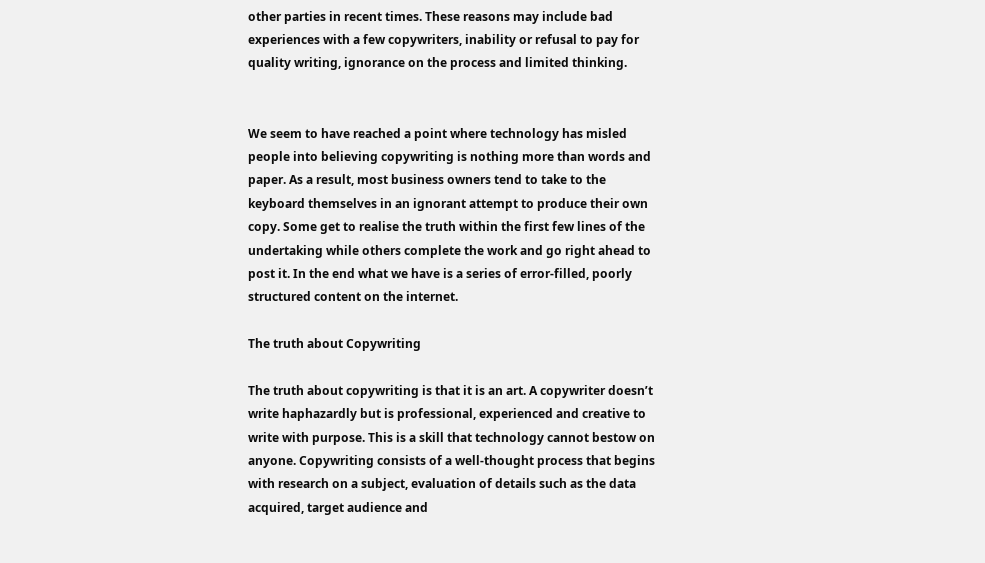other parties in recent times. These reasons may include bad experiences with a few copywriters, inability or refusal to pay for quality writing, ignorance on the process and limited thinking.


We seem to have reached a point where technology has misled people into believing copywriting is nothing more than words and paper. As a result, most business owners tend to take to the keyboard themselves in an ignorant attempt to produce their own copy. Some get to realise the truth within the first few lines of the undertaking while others complete the work and go right ahead to post it. In the end what we have is a series of error-filled, poorly structured content on the internet.

The truth about Copywriting

The truth about copywriting is that it is an art. A copywriter doesn’t write haphazardly but is professional, experienced and creative to write with purpose. This is a skill that technology cannot bestow on anyone. Copywriting consists of a well-thought process that begins with research on a subject, evaluation of details such as the data acquired, target audience and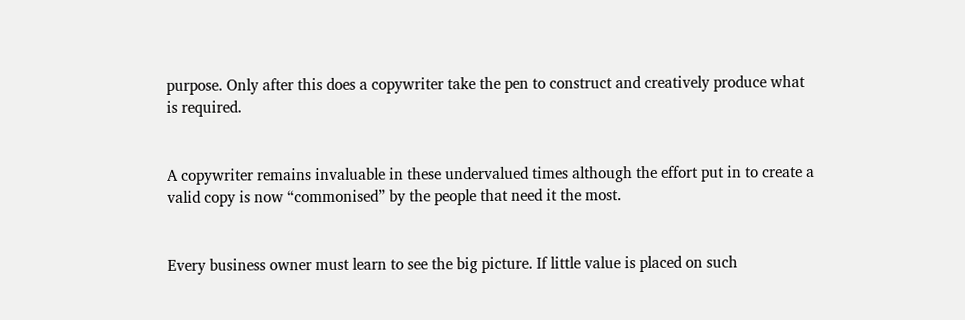purpose. Only after this does a copywriter take the pen to construct and creatively produce what is required.


A copywriter remains invaluable in these undervalued times although the effort put in to create a valid copy is now “commonised” by the people that need it the most.


Every business owner must learn to see the big picture. If little value is placed on such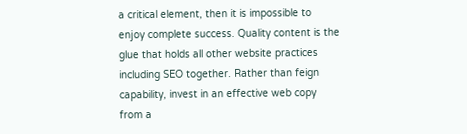a critical element, then it is impossible to enjoy complete success. Quality content is the glue that holds all other website practices including SEO together. Rather than feign capability, invest in an effective web copy from a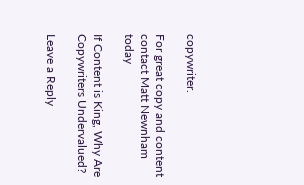copywriter.

For great copy and content contact Matt Newnham today

If Content is King, Why Are Copywriters Undervalued?

Leave a Reply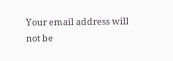Your email address will not be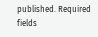published. Required fields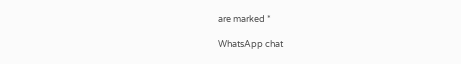are marked *

WhatsApp chat